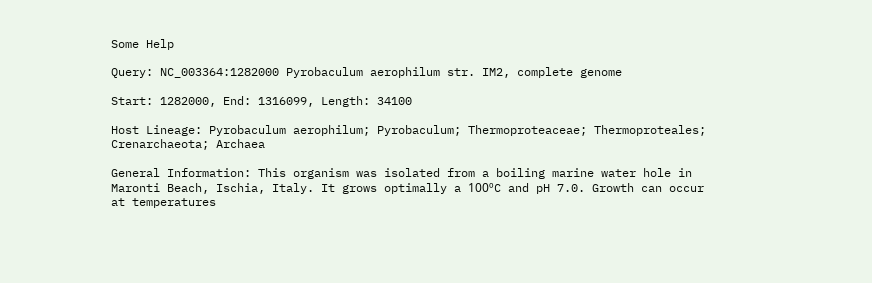Some Help

Query: NC_003364:1282000 Pyrobaculum aerophilum str. IM2, complete genome

Start: 1282000, End: 1316099, Length: 34100

Host Lineage: Pyrobaculum aerophilum; Pyrobaculum; Thermoproteaceae; Thermoproteales; Crenarchaeota; Archaea

General Information: This organism was isolated from a boiling marine water hole in Maronti Beach, Ischia, Italy. It grows optimally a 100ºC and pH 7.0. Growth can occur at temperatures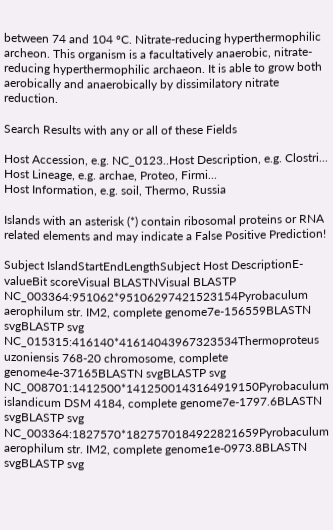between 74 and 104 ºC. Nitrate-reducing hyperthermophilic archeon. This organism is a facultatively anaerobic, nitrate-reducing hyperthermophilic archaeon. It is able to grow both aerobically and anaerobically by dissimilatory nitrate reduction.

Search Results with any or all of these Fields

Host Accession, e.g. NC_0123..Host Description, e.g. Clostri...
Host Lineage, e.g. archae, Proteo, Firmi...
Host Information, e.g. soil, Thermo, Russia

Islands with an asterisk (*) contain ribosomal proteins or RNA related elements and may indicate a False Positive Prediction!

Subject IslandStartEndLengthSubject Host DescriptionE-valueBit scoreVisual BLASTNVisual BLASTP
NC_003364:951062*95106297421523154Pyrobaculum aerophilum str. IM2, complete genome7e-156559BLASTN svgBLASTP svg
NC_015315:416140*41614043967323534Thermoproteus uzoniensis 768-20 chromosome, complete genome4e-37165BLASTN svgBLASTP svg
NC_008701:1412500*1412500143164919150Pyrobaculum islandicum DSM 4184, complete genome7e-1797.6BLASTN svgBLASTP svg
NC_003364:1827570*1827570184922821659Pyrobaculum aerophilum str. IM2, complete genome1e-0973.8BLASTN svgBLASTP svg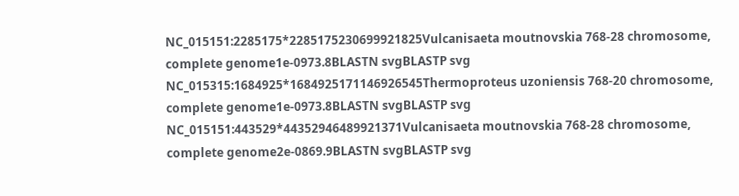NC_015151:2285175*2285175230699921825Vulcanisaeta moutnovskia 768-28 chromosome, complete genome1e-0973.8BLASTN svgBLASTP svg
NC_015315:1684925*1684925171146926545Thermoproteus uzoniensis 768-20 chromosome, complete genome1e-0973.8BLASTN svgBLASTP svg
NC_015151:443529*44352946489921371Vulcanisaeta moutnovskia 768-28 chromosome, complete genome2e-0869.9BLASTN svgBLASTP svg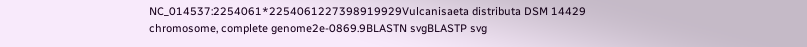NC_014537:2254061*2254061227398919929Vulcanisaeta distributa DSM 14429 chromosome, complete genome2e-0869.9BLASTN svgBLASTP svg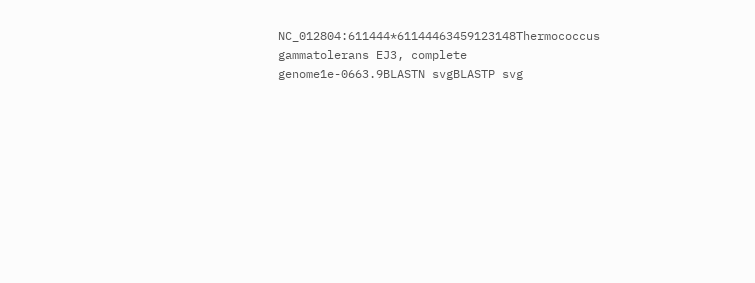NC_012804:611444*61144463459123148Thermococcus gammatolerans EJ3, complete genome1e-0663.9BLASTN svgBLASTP svg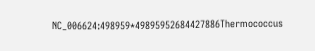NC_006624:498959*49895952684427886Thermococcus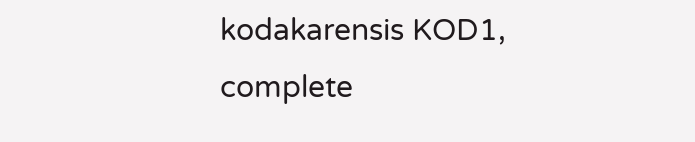kodakarensis KOD1, complete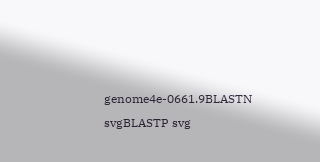genome4e-0661.9BLASTN svgBLASTP svg